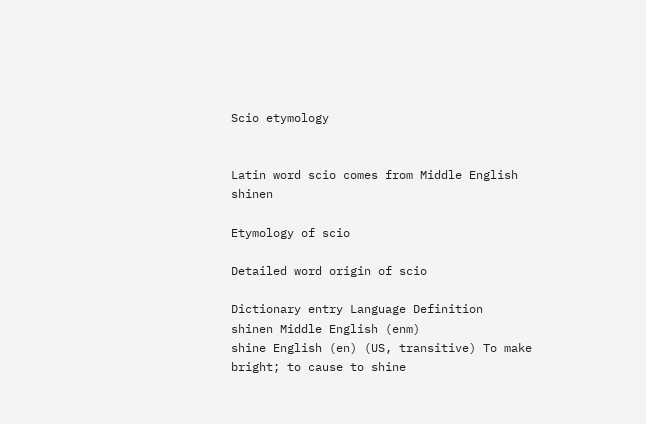Scio etymology


Latin word scio comes from Middle English shinen

Etymology of scio

Detailed word origin of scio

Dictionary entry Language Definition
shinen Middle English (enm)
shine English (en) (US, transitive) To make bright; to cause to shine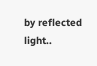by reflected light..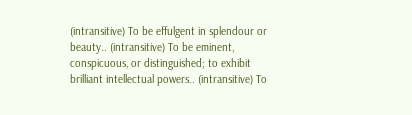(intransitive) To be effulgent in splendour or beauty.. (intransitive) To be eminent, conspicuous, or distinguished; to exhibit brilliant intellectual powers.. (intransitive) To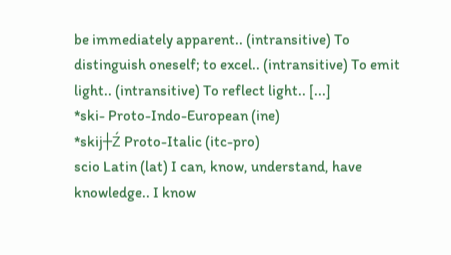be immediately apparent.. (intransitive) To distinguish oneself; to excel.. (intransitive) To emit light.. (intransitive) To reflect light.. [...]
*ski- Proto-Indo-European (ine)
*skij┼Ź Proto-Italic (itc-pro)
scio Latin (lat) I can, know, understand, have knowledge.. I know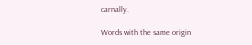carnally.

Words with the same origin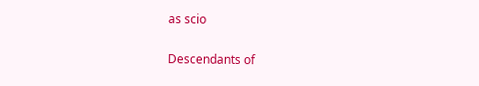as scio

Descendants of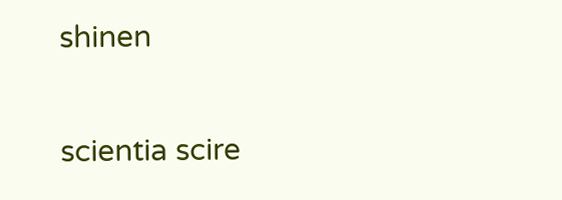shinen

scientia scire